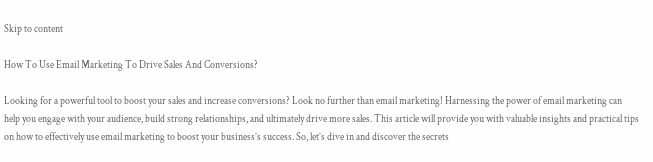Skip to content

How To Use Email Marketing To Drive Sales And Conversions?

Looking for a powerful tool to boost your sales and increase conversions? Look no further than email marketing! Harnessing the power of email marketing can help you engage with your audience, build strong relationships, and ultimately drive more sales. This article will provide you with valuable insights and practical tips on how to effectively use email marketing to boost your business’s success. So, let’s dive in and discover the secrets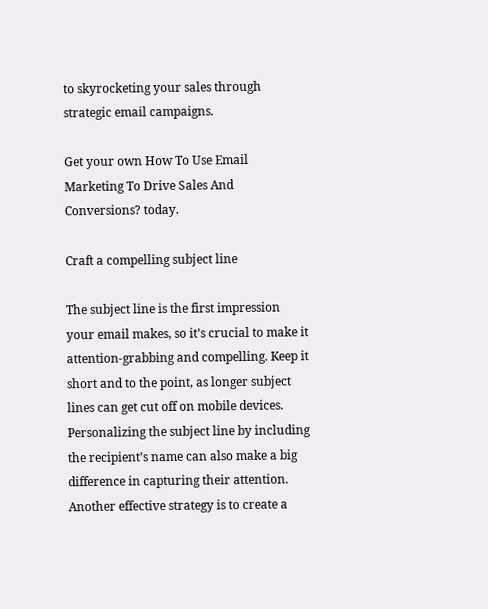to skyrocketing your sales through strategic email campaigns.

Get your own How To Use Email Marketing To Drive Sales And Conversions? today.

Craft a compelling subject line

The subject line is the first impression your email makes, so it’s crucial to make it attention-grabbing and compelling. Keep it short and to the point, as longer subject lines can get cut off on mobile devices. Personalizing the subject line by including the recipient’s name can also make a big difference in capturing their attention. Another effective strategy is to create a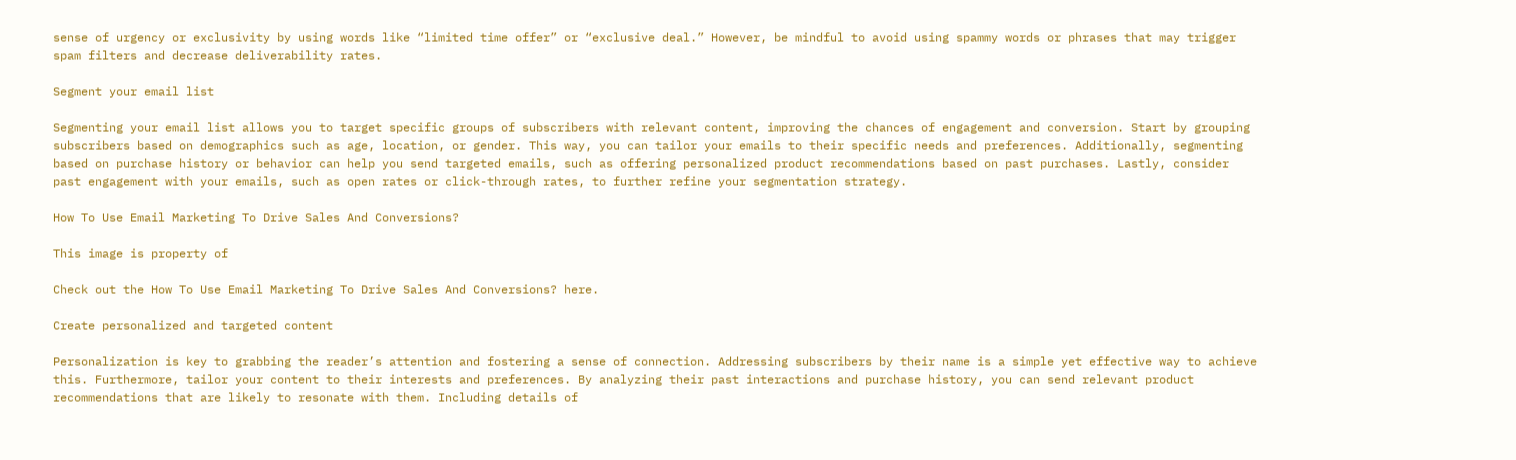sense of urgency or exclusivity by using words like “limited time offer” or “exclusive deal.” However, be mindful to avoid using spammy words or phrases that may trigger spam filters and decrease deliverability rates.

Segment your email list

Segmenting your email list allows you to target specific groups of subscribers with relevant content, improving the chances of engagement and conversion. Start by grouping subscribers based on demographics such as age, location, or gender. This way, you can tailor your emails to their specific needs and preferences. Additionally, segmenting based on purchase history or behavior can help you send targeted emails, such as offering personalized product recommendations based on past purchases. Lastly, consider past engagement with your emails, such as open rates or click-through rates, to further refine your segmentation strategy.

How To Use Email Marketing To Drive Sales And Conversions?

This image is property of

Check out the How To Use Email Marketing To Drive Sales And Conversions? here.

Create personalized and targeted content

Personalization is key to grabbing the reader’s attention and fostering a sense of connection. Addressing subscribers by their name is a simple yet effective way to achieve this. Furthermore, tailor your content to their interests and preferences. By analyzing their past interactions and purchase history, you can send relevant product recommendations that are likely to resonate with them. Including details of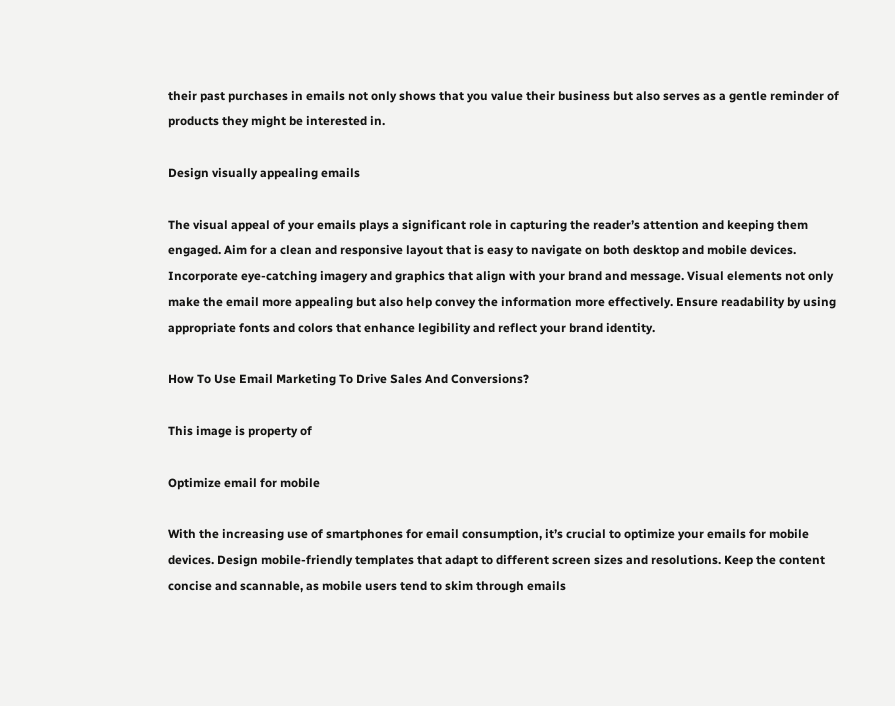their past purchases in emails not only shows that you value their business but also serves as a gentle reminder of products they might be interested in.

Design visually appealing emails

The visual appeal of your emails plays a significant role in capturing the reader’s attention and keeping them engaged. Aim for a clean and responsive layout that is easy to navigate on both desktop and mobile devices. Incorporate eye-catching imagery and graphics that align with your brand and message. Visual elements not only make the email more appealing but also help convey the information more effectively. Ensure readability by using appropriate fonts and colors that enhance legibility and reflect your brand identity.

How To Use Email Marketing To Drive Sales And Conversions?

This image is property of

Optimize email for mobile

With the increasing use of smartphones for email consumption, it’s crucial to optimize your emails for mobile devices. Design mobile-friendly templates that adapt to different screen sizes and resolutions. Keep the content concise and scannable, as mobile users tend to skim through emails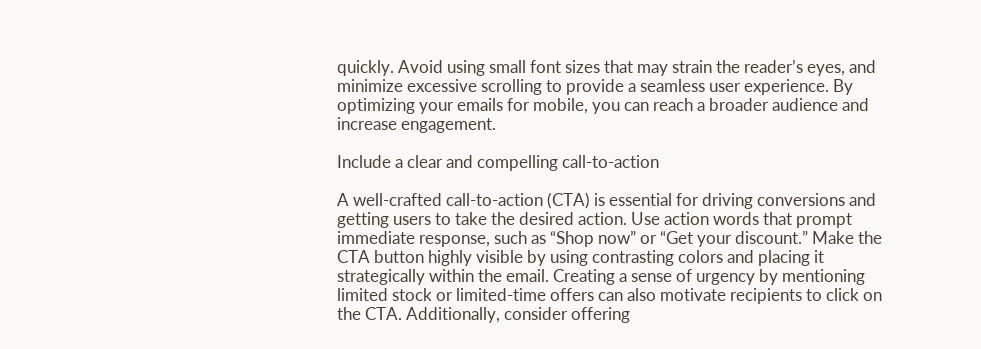quickly. Avoid using small font sizes that may strain the reader’s eyes, and minimize excessive scrolling to provide a seamless user experience. By optimizing your emails for mobile, you can reach a broader audience and increase engagement.

Include a clear and compelling call-to-action

A well-crafted call-to-action (CTA) is essential for driving conversions and getting users to take the desired action. Use action words that prompt immediate response, such as “Shop now” or “Get your discount.” Make the CTA button highly visible by using contrasting colors and placing it strategically within the email. Creating a sense of urgency by mentioning limited stock or limited-time offers can also motivate recipients to click on the CTA. Additionally, consider offering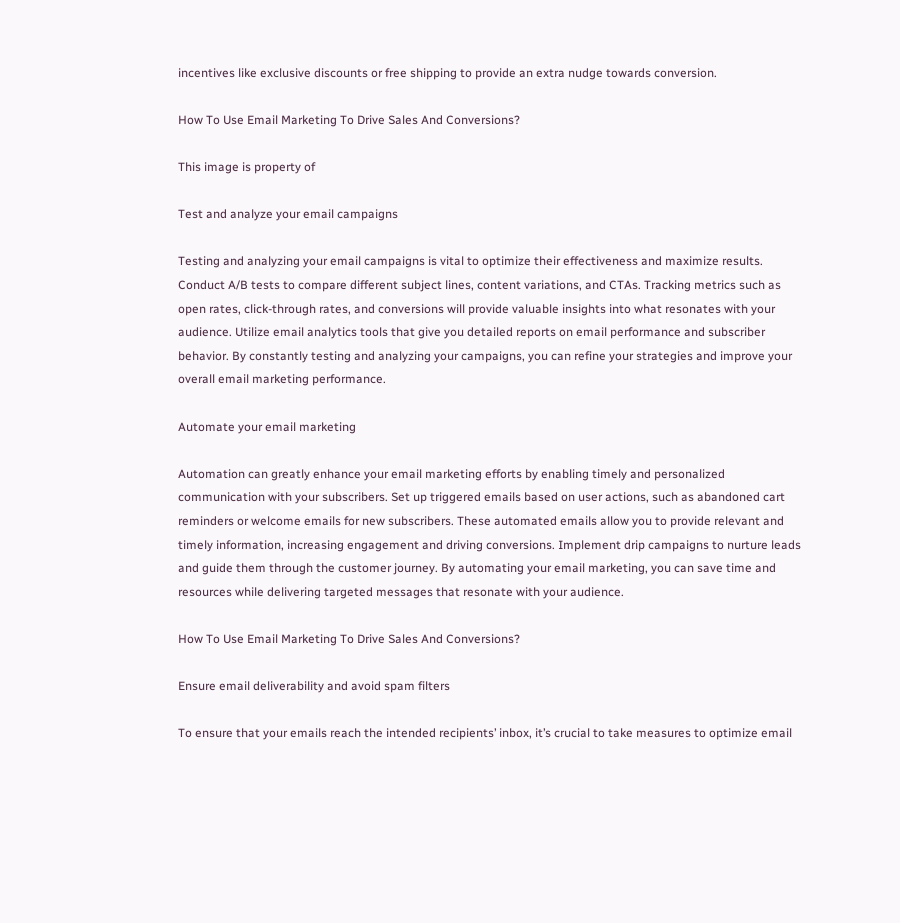incentives like exclusive discounts or free shipping to provide an extra nudge towards conversion.

How To Use Email Marketing To Drive Sales And Conversions?

This image is property of

Test and analyze your email campaigns

Testing and analyzing your email campaigns is vital to optimize their effectiveness and maximize results. Conduct A/B tests to compare different subject lines, content variations, and CTAs. Tracking metrics such as open rates, click-through rates, and conversions will provide valuable insights into what resonates with your audience. Utilize email analytics tools that give you detailed reports on email performance and subscriber behavior. By constantly testing and analyzing your campaigns, you can refine your strategies and improve your overall email marketing performance.

Automate your email marketing

Automation can greatly enhance your email marketing efforts by enabling timely and personalized communication with your subscribers. Set up triggered emails based on user actions, such as abandoned cart reminders or welcome emails for new subscribers. These automated emails allow you to provide relevant and timely information, increasing engagement and driving conversions. Implement drip campaigns to nurture leads and guide them through the customer journey. By automating your email marketing, you can save time and resources while delivering targeted messages that resonate with your audience.

How To Use Email Marketing To Drive Sales And Conversions?

Ensure email deliverability and avoid spam filters

To ensure that your emails reach the intended recipients’ inbox, it’s crucial to take measures to optimize email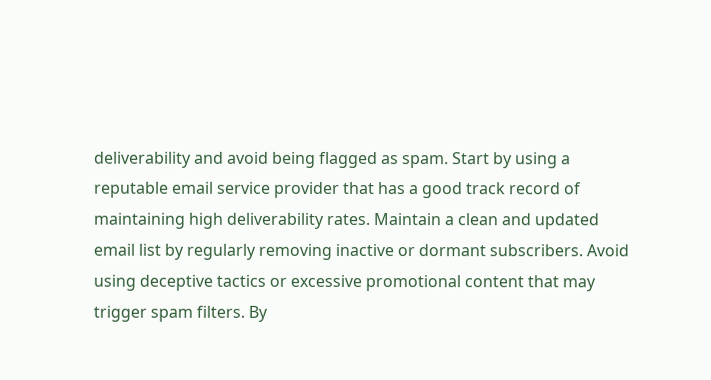deliverability and avoid being flagged as spam. Start by using a reputable email service provider that has a good track record of maintaining high deliverability rates. Maintain a clean and updated email list by regularly removing inactive or dormant subscribers. Avoid using deceptive tactics or excessive promotional content that may trigger spam filters. By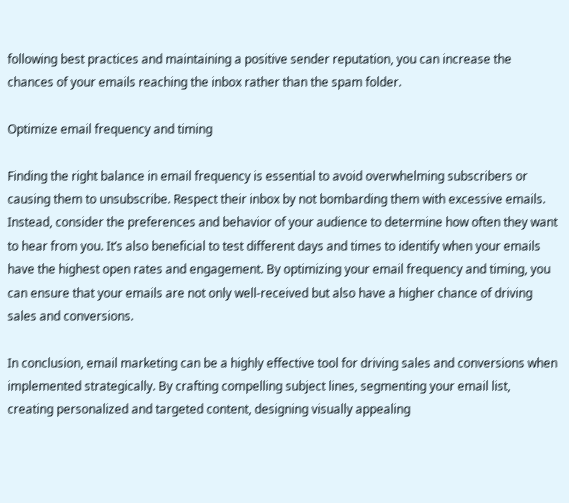following best practices and maintaining a positive sender reputation, you can increase the chances of your emails reaching the inbox rather than the spam folder.

Optimize email frequency and timing

Finding the right balance in email frequency is essential to avoid overwhelming subscribers or causing them to unsubscribe. Respect their inbox by not bombarding them with excessive emails. Instead, consider the preferences and behavior of your audience to determine how often they want to hear from you. It’s also beneficial to test different days and times to identify when your emails have the highest open rates and engagement. By optimizing your email frequency and timing, you can ensure that your emails are not only well-received but also have a higher chance of driving sales and conversions.

In conclusion, email marketing can be a highly effective tool for driving sales and conversions when implemented strategically. By crafting compelling subject lines, segmenting your email list, creating personalized and targeted content, designing visually appealing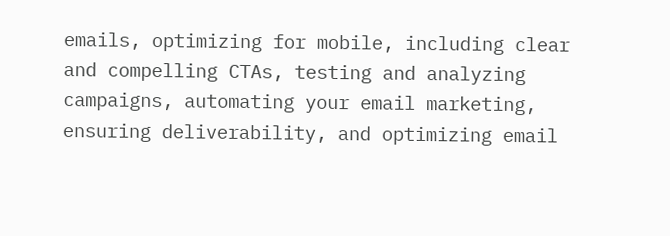emails, optimizing for mobile, including clear and compelling CTAs, testing and analyzing campaigns, automating your email marketing, ensuring deliverability, and optimizing email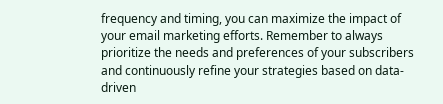frequency and timing, you can maximize the impact of your email marketing efforts. Remember to always prioritize the needs and preferences of your subscribers and continuously refine your strategies based on data-driven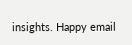insights. Happy email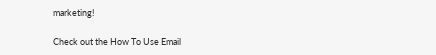marketing!

Check out the How To Use Email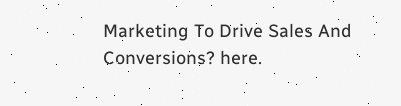Marketing To Drive Sales And Conversions? here.